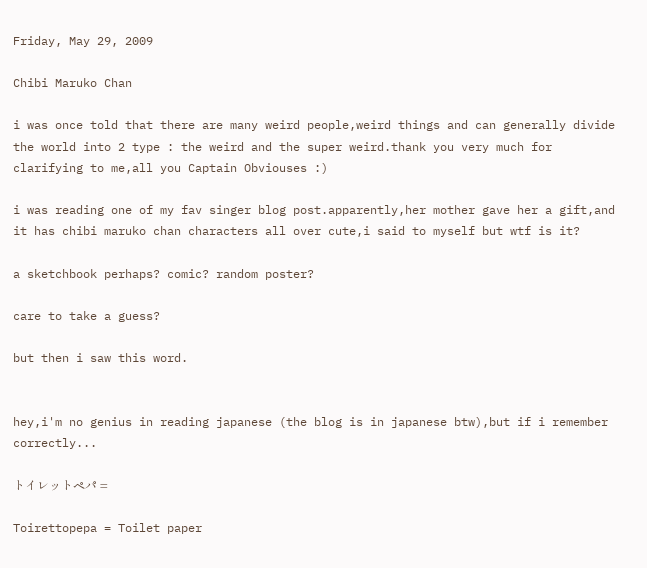Friday, May 29, 2009

Chibi Maruko Chan

i was once told that there are many weird people,weird things and can generally divide the world into 2 type : the weird and the super weird.thank you very much for clarifying to me,all you Captain Obviouses :)

i was reading one of my fav singer blog post.apparently,her mother gave her a gift,and it has chibi maruko chan characters all over cute,i said to myself but wtf is it?

a sketchbook perhaps? comic? random poster?

care to take a guess?

but then i saw this word.


hey,i'm no genius in reading japanese (the blog is in japanese btw),but if i remember correctly...

トイレットペパ =

Toirettopepa = Toilet paper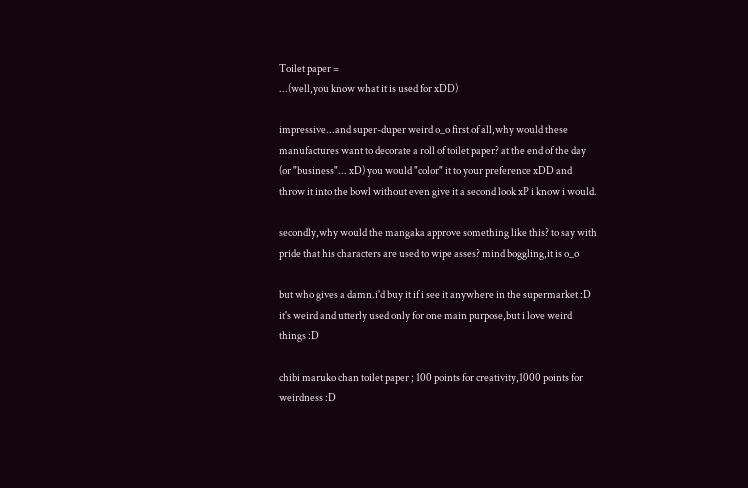Toilet paper =
...(well,you know what it is used for xDD)

impressive...and super-duper weird o_o first of all,why would these manufactures want to decorate a roll of toilet paper? at the end of the day (or "business"... xD) you would "color" it to your preference xDD and throw it into the bowl without even give it a second look xP i know i would.

secondly,why would the mangaka approve something like this? to say with pride that his characters are used to wipe asses? mind boggling,it is o_o

but who gives a damn.i'd buy it if i see it anywhere in the supermarket :D it's weird and utterly used only for one main purpose,but i love weird things :D

chibi maruko chan toilet paper ; 100 points for creativity,1000 points for weirdness :D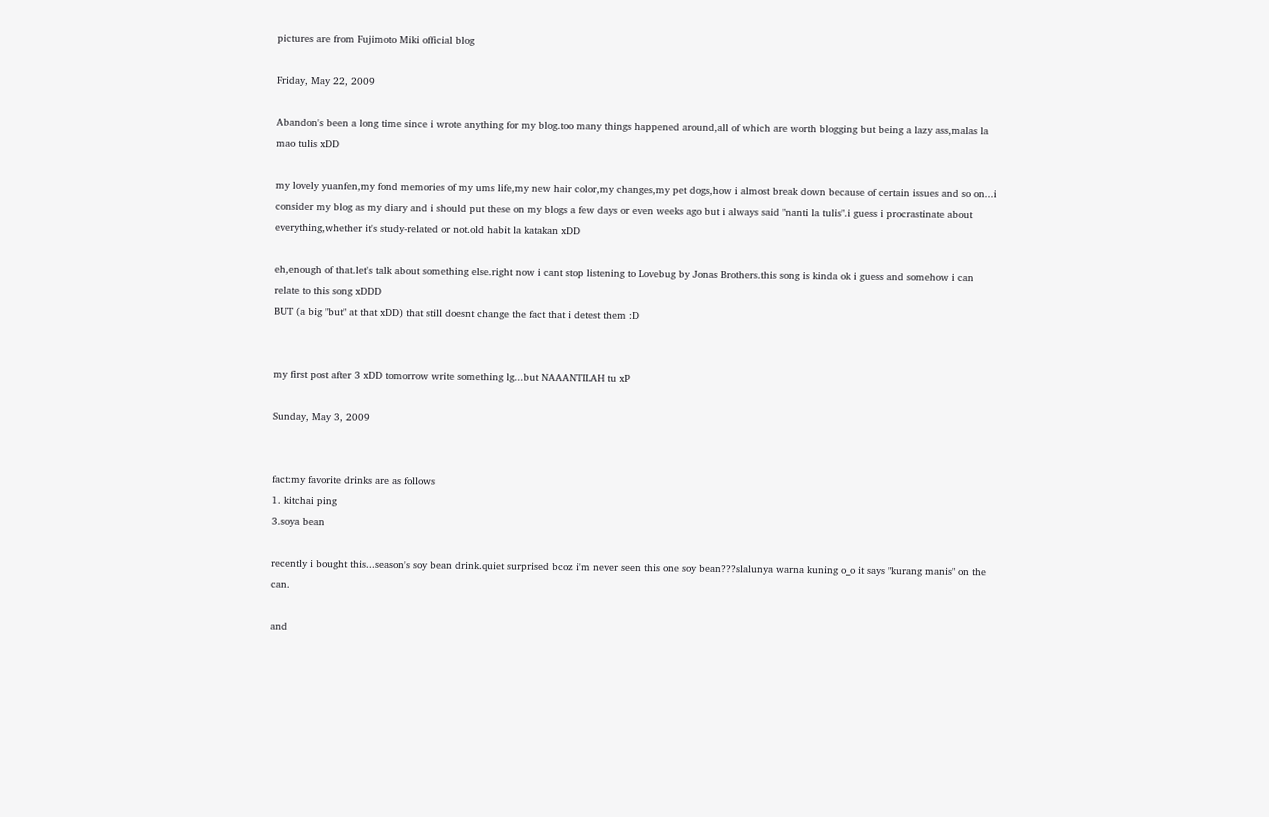pictures are from Fujimoto Miki official blog

Friday, May 22, 2009

Abandon's been a long time since i wrote anything for my blog.too many things happened around,all of which are worth blogging but being a lazy ass,malas la mao tulis xDD

my lovely yuanfen,my fond memories of my ums life,my new hair color,my changes,my pet dogs,how i almost break down because of certain issues and so on...i consider my blog as my diary and i should put these on my blogs a few days or even weeks ago but i always said "nanti la tulis".i guess i procrastinate about everything,whether it's study-related or not.old habit la katakan xDD

eh,enough of that.let's talk about something else.right now i cant stop listening to Lovebug by Jonas Brothers.this song is kinda ok i guess and somehow i can relate to this song xDDD
BUT (a big "but" at that xDD) that still doesnt change the fact that i detest them :D


my first post after 3 xDD tomorrow write something lg...but NAAANTILAH tu xP

Sunday, May 3, 2009


fact:my favorite drinks are as follows
1. kitchai ping
3.soya bean

recently i bought this...season's soy bean drink.quiet surprised bcoz i'm never seen this one soy bean???slalunya warna kuning o_o it says "kurang manis" on the can.

and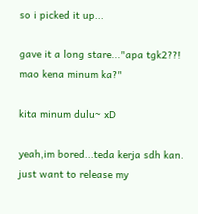so i picked it up...

gave it a long stare..."apa tgk2??! mao kena minum ka?"

kita minum dulu~ xD

yeah,im bored...teda kerja sdh kan. just want to release my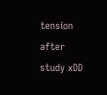tension after study xDD